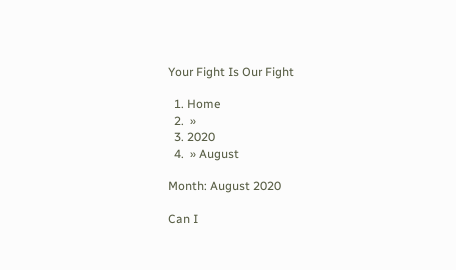Your Fight Is Our Fight

  1. Home
  2.  »
  3. 2020
  4.  » August

Month: August 2020

Can I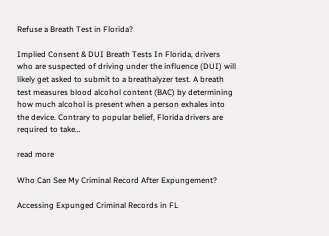Refuse a Breath Test in Florida?

Implied Consent & DUI Breath Tests In Florida, drivers who are suspected of driving under the influence (DUI) will likely get asked to submit to a breathalyzer test. A breath test measures blood alcohol content (BAC) by determining how much alcohol is present when a person exhales into the device. Contrary to popular belief, Florida drivers are required to take…

read more

Who Can See My Criminal Record After Expungement?

Accessing Expunged Criminal Records in FL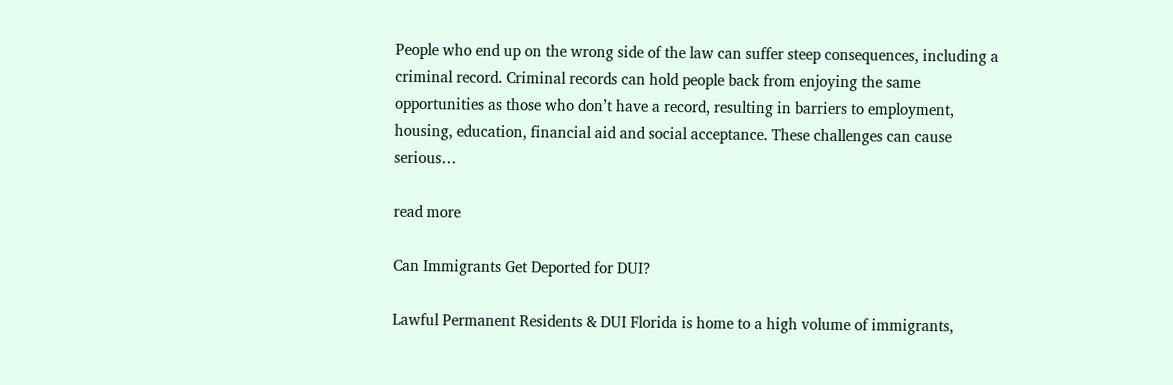People who end up on the wrong side of the law can suffer steep consequences, including a criminal record. Criminal records can hold people back from enjoying the same opportunities as those who don’t have a record, resulting in barriers to employment, housing, education, financial aid and social acceptance. These challenges can cause serious…

read more

Can Immigrants Get Deported for DUI?

Lawful Permanent Residents & DUI Florida is home to a high volume of immigrants,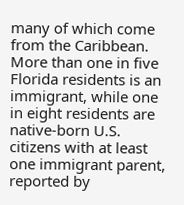many of which come from the Caribbean. More than one in five Florida residents is an immigrant, while one in eight residents are native-born U.S. citizens with at least one immigrant parent, reported by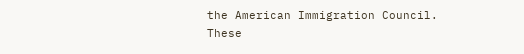the American Immigration Council. These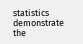statistics demonstrate the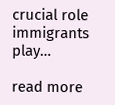crucial role immigrants play…

read more